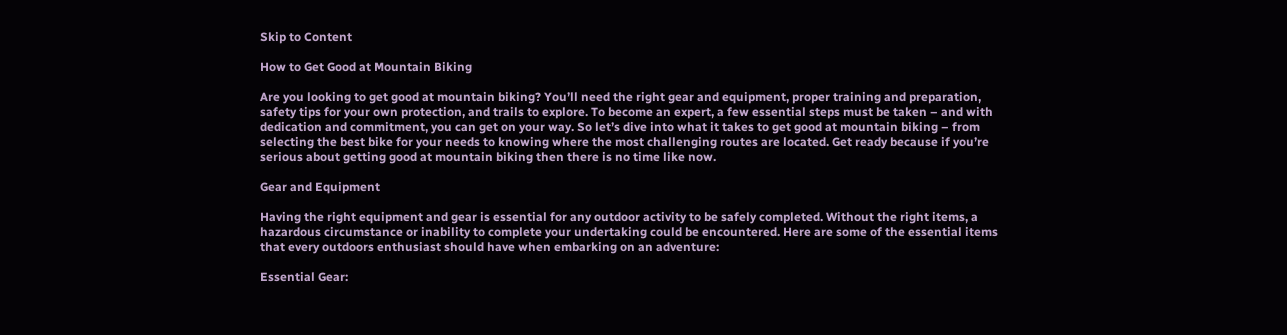Skip to Content

How to Get Good at Mountain Biking

Are you looking to get good at mountain biking? You’ll need the right gear and equipment, proper training and preparation, safety tips for your own protection, and trails to explore. To become an expert, a few essential steps must be taken – and with dedication and commitment, you can get on your way. So let’s dive into what it takes to get good at mountain biking – from selecting the best bike for your needs to knowing where the most challenging routes are located. Get ready because if you’re serious about getting good at mountain biking then there is no time like now.

Gear and Equipment

Having the right equipment and gear is essential for any outdoor activity to be safely completed. Without the right items, a hazardous circumstance or inability to complete your undertaking could be encountered. Here are some of the essential items that every outdoors enthusiast should have when embarking on an adventure:

Essential Gear: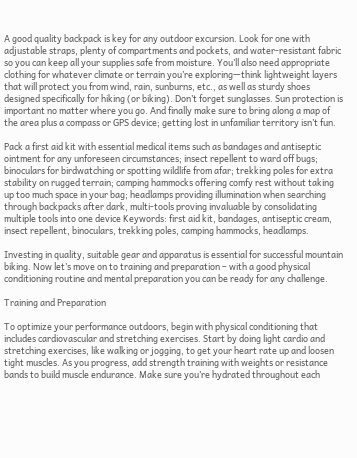A good quality backpack is key for any outdoor excursion. Look for one with adjustable straps, plenty of compartments and pockets, and water-resistant fabric so you can keep all your supplies safe from moisture. You’ll also need appropriate clothing for whatever climate or terrain you’re exploring—think lightweight layers that will protect you from wind, rain, sunburns, etc., as well as sturdy shoes designed specifically for hiking (or biking). Don’t forget sunglasses. Sun protection is important no matter where you go. And finally make sure to bring along a map of the area plus a compass or GPS device; getting lost in unfamiliar territory isn’t fun.

Pack a first aid kit with essential medical items such as bandages and antiseptic ointment for any unforeseen circumstances; insect repellent to ward off bugs; binoculars for birdwatching or spotting wildlife from afar; trekking poles for extra stability on rugged terrain; camping hammocks offering comfy rest without taking up too much space in your bag; headlamps providing illumination when searching through backpacks after dark, multi-tools proving invaluable by consolidating multiple tools into one device Keywords: first aid kit, bandages, antiseptic cream, insect repellent, binoculars, trekking poles, camping hammocks, headlamps.

Investing in quality, suitable gear and apparatus is essential for successful mountain biking. Now let’s move on to training and preparation – with a good physical conditioning routine and mental preparation you can be ready for any challenge.

Training and Preparation

To optimize your performance outdoors, begin with physical conditioning that includes cardiovascular and stretching exercises. Start by doing light cardio and stretching exercises, like walking or jogging, to get your heart rate up and loosen tight muscles. As you progress, add strength training with weights or resistance bands to build muscle endurance. Make sure you’re hydrated throughout each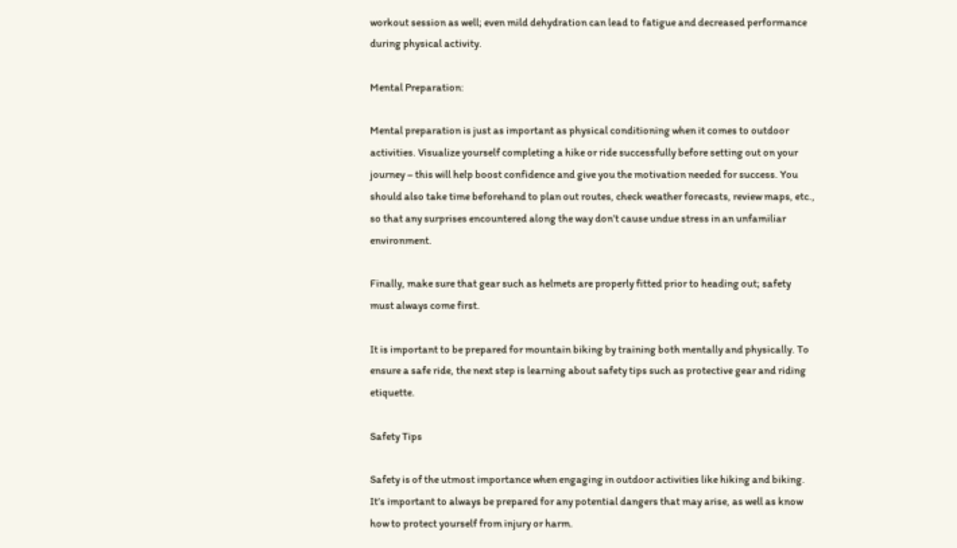workout session as well; even mild dehydration can lead to fatigue and decreased performance during physical activity.

Mental Preparation:

Mental preparation is just as important as physical conditioning when it comes to outdoor activities. Visualize yourself completing a hike or ride successfully before setting out on your journey – this will help boost confidence and give you the motivation needed for success. You should also take time beforehand to plan out routes, check weather forecasts, review maps, etc., so that any surprises encountered along the way don’t cause undue stress in an unfamiliar environment.

Finally, make sure that gear such as helmets are properly fitted prior to heading out; safety must always come first.

It is important to be prepared for mountain biking by training both mentally and physically. To ensure a safe ride, the next step is learning about safety tips such as protective gear and riding etiquette.

Safety Tips

Safety is of the utmost importance when engaging in outdoor activities like hiking and biking. It’s important to always be prepared for any potential dangers that may arise, as well as know how to protect yourself from injury or harm.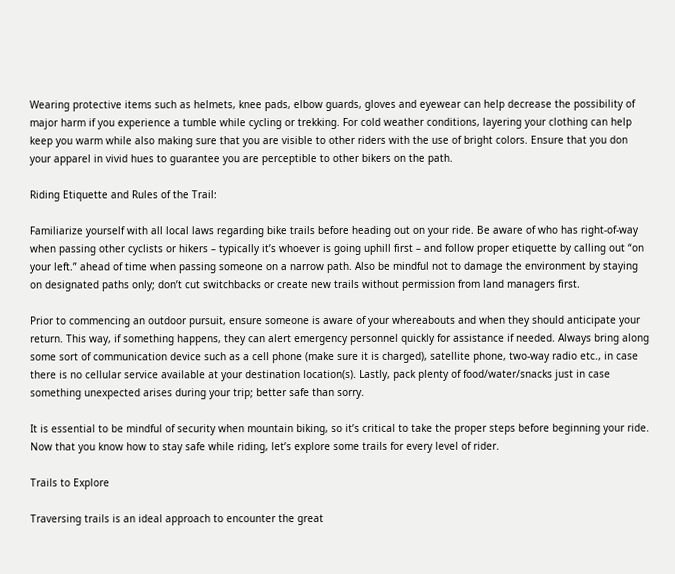Wearing protective items such as helmets, knee pads, elbow guards, gloves and eyewear can help decrease the possibility of major harm if you experience a tumble while cycling or trekking. For cold weather conditions, layering your clothing can help keep you warm while also making sure that you are visible to other riders with the use of bright colors. Ensure that you don your apparel in vivid hues to guarantee you are perceptible to other bikers on the path.

Riding Etiquette and Rules of the Trail:

Familiarize yourself with all local laws regarding bike trails before heading out on your ride. Be aware of who has right-of-way when passing other cyclists or hikers – typically it’s whoever is going uphill first – and follow proper etiquette by calling out “on your left.” ahead of time when passing someone on a narrow path. Also be mindful not to damage the environment by staying on designated paths only; don’t cut switchbacks or create new trails without permission from land managers first.

Prior to commencing an outdoor pursuit, ensure someone is aware of your whereabouts and when they should anticipate your return. This way, if something happens, they can alert emergency personnel quickly for assistance if needed. Always bring along some sort of communication device such as a cell phone (make sure it is charged), satellite phone, two-way radio etc., in case there is no cellular service available at your destination location(s). Lastly, pack plenty of food/water/snacks just in case something unexpected arises during your trip; better safe than sorry.

It is essential to be mindful of security when mountain biking, so it’s critical to take the proper steps before beginning your ride. Now that you know how to stay safe while riding, let’s explore some trails for every level of rider.

Trails to Explore

Traversing trails is an ideal approach to encounter the great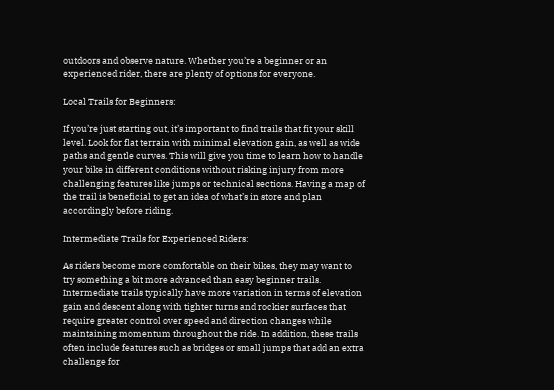outdoors and observe nature. Whether you’re a beginner or an experienced rider, there are plenty of options for everyone.

Local Trails for Beginners:

If you’re just starting out, it’s important to find trails that fit your skill level. Look for flat terrain with minimal elevation gain, as well as wide paths and gentle curves. This will give you time to learn how to handle your bike in different conditions without risking injury from more challenging features like jumps or technical sections. Having a map of the trail is beneficial to get an idea of what’s in store and plan accordingly before riding.

Intermediate Trails for Experienced Riders:

As riders become more comfortable on their bikes, they may want to try something a bit more advanced than easy beginner trails. Intermediate trails typically have more variation in terms of elevation gain and descent along with tighter turns and rockier surfaces that require greater control over speed and direction changes while maintaining momentum throughout the ride. In addition, these trails often include features such as bridges or small jumps that add an extra challenge for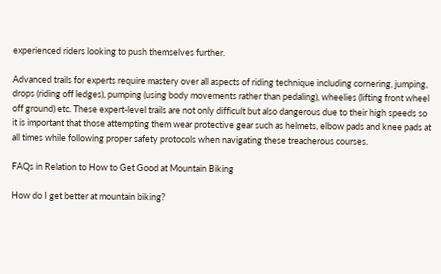experienced riders looking to push themselves further.

Advanced trails for experts require mastery over all aspects of riding technique including cornering, jumping, drops (riding off ledges), pumping (using body movements rather than pedaling), wheelies (lifting front wheel off ground) etc. These expert-level trails are not only difficult but also dangerous due to their high speeds so it is important that those attempting them wear protective gear such as helmets, elbow pads and knee pads at all times while following proper safety protocols when navigating these treacherous courses.

FAQs in Relation to How to Get Good at Mountain Biking

How do I get better at mountain biking?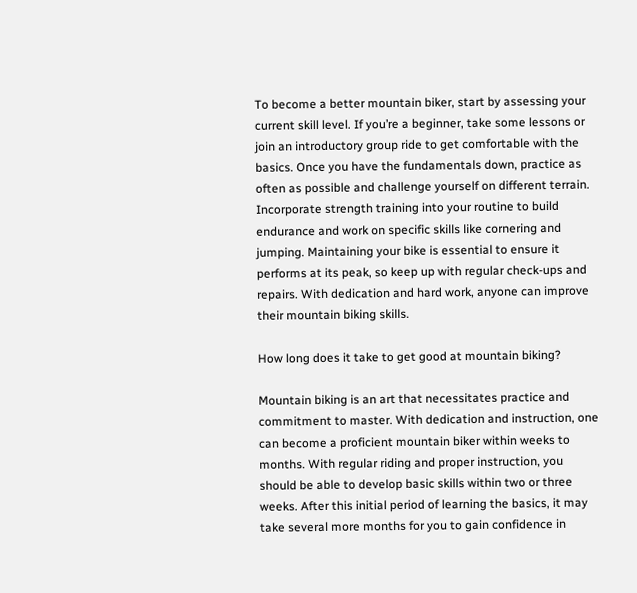To become a better mountain biker, start by assessing your current skill level. If you’re a beginner, take some lessons or join an introductory group ride to get comfortable with the basics. Once you have the fundamentals down, practice as often as possible and challenge yourself on different terrain. Incorporate strength training into your routine to build endurance and work on specific skills like cornering and jumping. Maintaining your bike is essential to ensure it performs at its peak, so keep up with regular check-ups and repairs. With dedication and hard work, anyone can improve their mountain biking skills.

How long does it take to get good at mountain biking?

Mountain biking is an art that necessitates practice and commitment to master. With dedication and instruction, one can become a proficient mountain biker within weeks to months. With regular riding and proper instruction, you should be able to develop basic skills within two or three weeks. After this initial period of learning the basics, it may take several more months for you to gain confidence in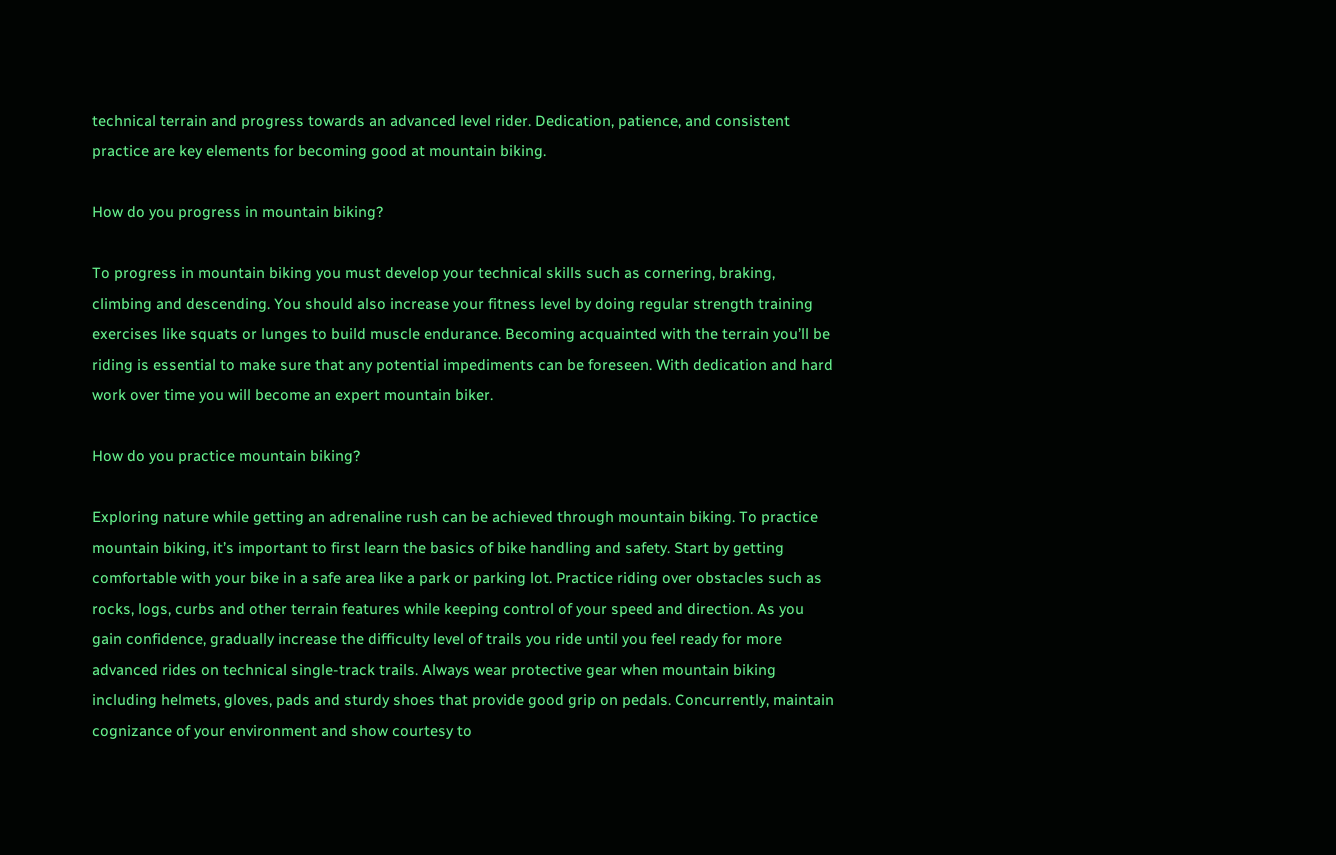technical terrain and progress towards an advanced level rider. Dedication, patience, and consistent practice are key elements for becoming good at mountain biking.

How do you progress in mountain biking?

To progress in mountain biking you must develop your technical skills such as cornering, braking, climbing and descending. You should also increase your fitness level by doing regular strength training exercises like squats or lunges to build muscle endurance. Becoming acquainted with the terrain you’ll be riding is essential to make sure that any potential impediments can be foreseen. With dedication and hard work over time you will become an expert mountain biker.

How do you practice mountain biking?

Exploring nature while getting an adrenaline rush can be achieved through mountain biking. To practice mountain biking, it’s important to first learn the basics of bike handling and safety. Start by getting comfortable with your bike in a safe area like a park or parking lot. Practice riding over obstacles such as rocks, logs, curbs and other terrain features while keeping control of your speed and direction. As you gain confidence, gradually increase the difficulty level of trails you ride until you feel ready for more advanced rides on technical single-track trails. Always wear protective gear when mountain biking including helmets, gloves, pads and sturdy shoes that provide good grip on pedals. Concurrently, maintain cognizance of your environment and show courtesy to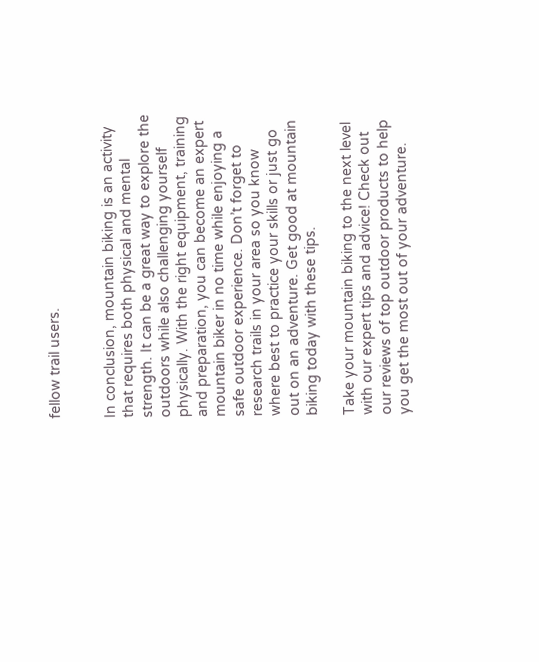fellow trail users.


In conclusion, mountain biking is an activity that requires both physical and mental strength. It can be a great way to explore the outdoors while also challenging yourself physically. With the right equipment, training and preparation, you can become an expert mountain biker in no time while enjoying a safe outdoor experience. Don’t forget to research trails in your area so you know where best to practice your skills or just go out on an adventure. Get good at mountain biking today with these tips.

Take your mountain biking to the next level with our expert tips and advice! Check out our reviews of top outdoor products to help you get the most out of your adventure.